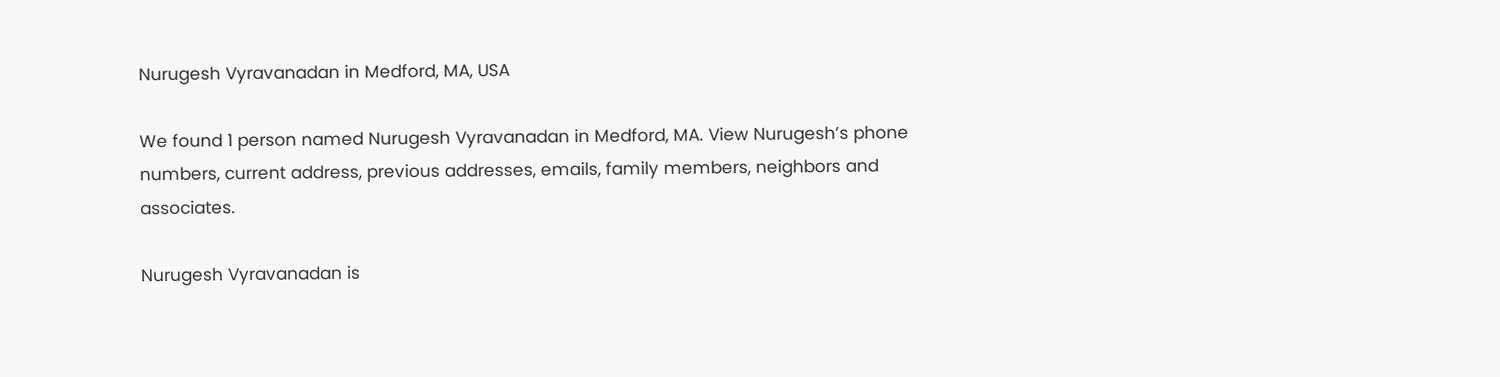Nurugesh Vyravanadan in Medford, MA, USA

We found 1 person named Nurugesh Vyravanadan in Medford, MA. View Nurugesh’s phone numbers, current address, previous addresses, emails, family members, neighbors and associates.

Nurugesh Vyravanadan is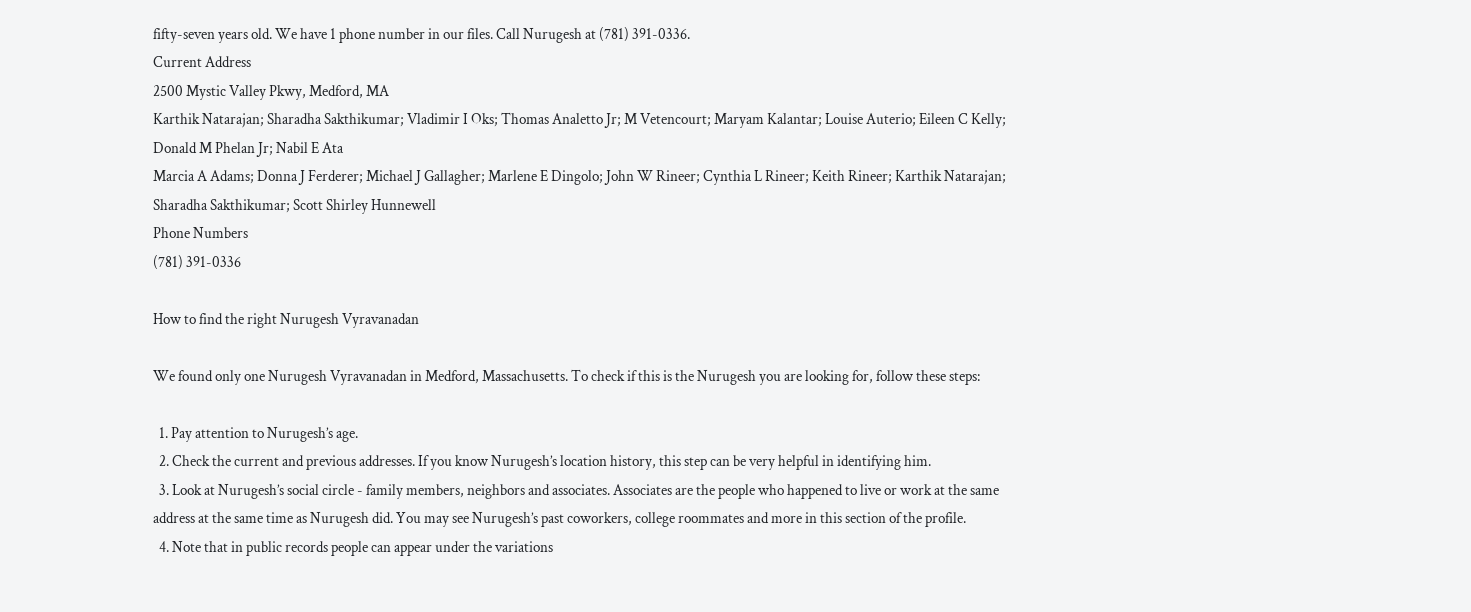fifty-seven years old. We have 1 phone number in our files. Call Nurugesh at (781) 391-0336.
Current Address
2500 Mystic Valley Pkwy, Medford, MA
Karthik Natarajan; Sharadha Sakthikumar; Vladimir I Oks; Thomas Analetto Jr; M Vetencourt; Maryam Kalantar; Louise Auterio; Eileen C Kelly; Donald M Phelan Jr; Nabil E Ata
Marcia A Adams; Donna J Ferderer; Michael J Gallagher; Marlene E Dingolo; John W Rineer; Cynthia L Rineer; Keith Rineer; Karthik Natarajan; Sharadha Sakthikumar; Scott Shirley Hunnewell
Phone Numbers
(781) 391-0336

How to find the right Nurugesh Vyravanadan

We found only one Nurugesh Vyravanadan in Medford, Massachusetts. To check if this is the Nurugesh you are looking for, follow these steps:

  1. Pay attention to Nurugesh’s age.
  2. Check the current and previous addresses. If you know Nurugesh’s location history, this step can be very helpful in identifying him.
  3. Look at Nurugesh’s social circle - family members, neighbors and associates. Associates are the people who happened to live or work at the same address at the same time as Nurugesh did. You may see Nurugesh’s past coworkers, college roommates and more in this section of the profile.
  4. Note that in public records people can appear under the variations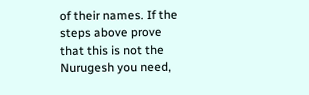of their names. If the steps above prove that this is not the Nurugesh you need,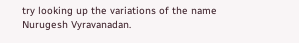try looking up the variations of the name Nurugesh Vyravanadan.